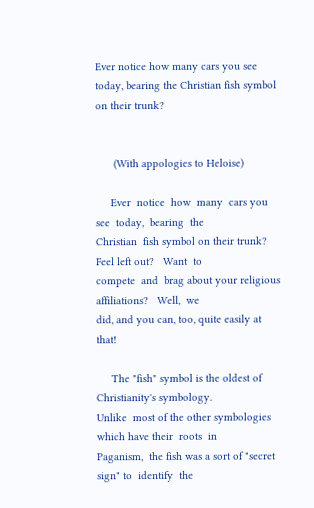Ever notice how many cars you see today, bearing the Christian fish symbol on their trunk?


      (With appologies to Heloise)

     Ever  notice  how  many  cars you  see  today,  bearing  the
Christian  fish symbol on their trunk?  Feel left out?   Want  to
compete  and  brag about your religious affiliations?   Well,  we
did, and you can, too, quite easily at that!

     The "fish" symbol is the oldest of Christianity's symbology.
Unlike  most of the other symbologies which have their  roots  in
Paganism,  the fish was a sort of "secret sign" to  identify  the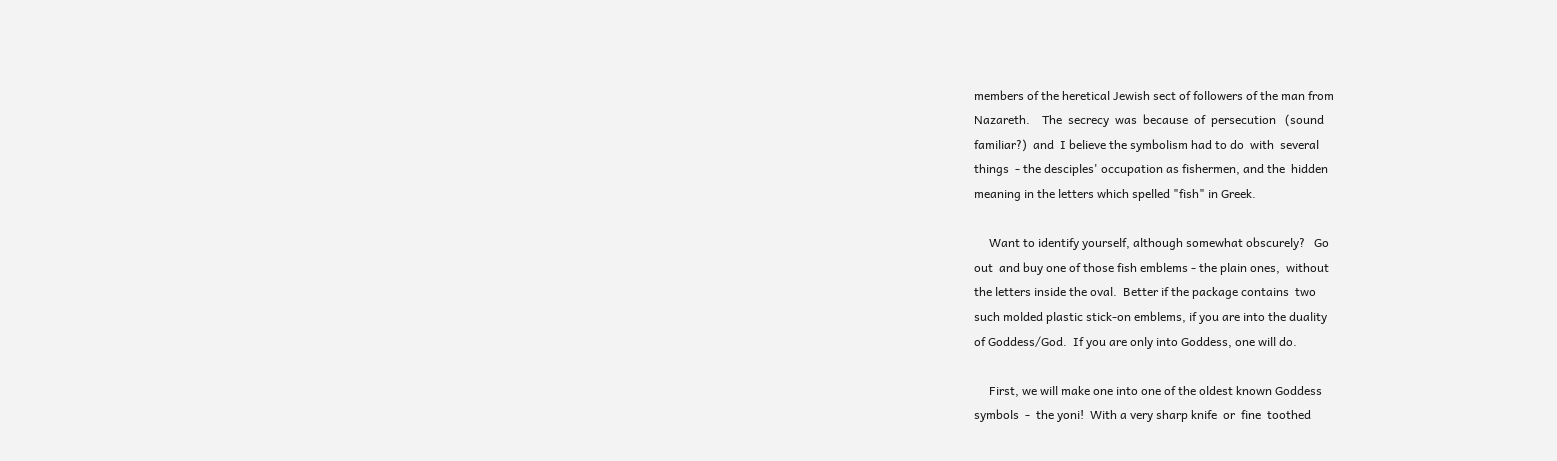members of the heretical Jewish sect of followers of the man from
Nazareth.    The  secrecy  was  because  of  persecution   (sound
familiar?)  and  I believe the symbolism had to do  with  several
things  - the desciples' occupation as fishermen, and the  hidden
meaning in the letters which spelled "fish" in Greek.

     Want to identify yourself, although somewhat obscurely?   Go
out  and buy one of those fish emblems - the plain ones,  without
the letters inside the oval.  Better if the package contains  two
such molded plastic stick-on emblems, if you are into the duality
of Goddess/God.  If you are only into Goddess, one will do.

     First, we will make one into one of the oldest known Goddess
symbols  -  the yoni!  With a very sharp knife  or  fine  toothed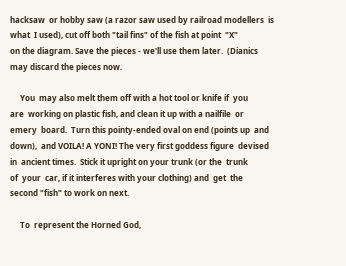hacksaw  or hobby saw (a razor saw used by railroad modellers  is
what  I used), cut off both "tail fins" of the fish at point  "X"
on the diagram. Save the pieces - we'll use them later.  (Dianics
may discard the pieces now.

     You  may also melt them off with a hot tool or knife if  you
are  working on plastic fish, and clean it up with a nailfile  or
emery  board.  Turn this pointy-ended oval on end (points up  and
down),  and VOILA! A YONI! The very first goddess figure  devised
in  ancient times.  Stick it upright on your trunk (or the  trunk
of  your  car, if it interferes with your clothing) and  get  the
second "fish" to work on next.

     To  represent the Horned God,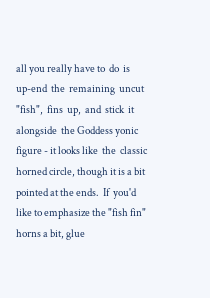all you really have to  do  is
up-end  the  remaining  uncut  "fish",  fins  up,  and  stick  it
alongside  the Goddess yonic figure - it looks like  the  classic
horned circle, though it is a bit pointed at the ends.  If  you'd
like to emphasize the "fish fin" horns a bit, glue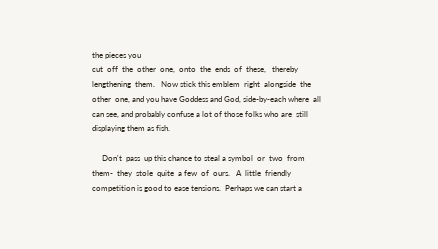the pieces you
cut  off  the  other  one,  onto  the  ends  of  these,   thereby
lengthening  them.   Now stick this emblem  right  alongside  the
other  one, and you have Goddess and God, side-by-each where  all
can see, and probably confuse a lot of those folks who are  still
displaying them as fish.

     Don't  pass  up this chance to steal a symbol  or  two  from
them-  they  stole  quite  a few  of  ours.   A  little  friendly
competition is good to ease tensions.  Perhaps we can start a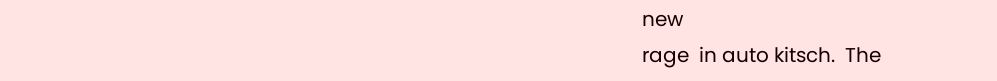new
rage  in auto kitsch.  The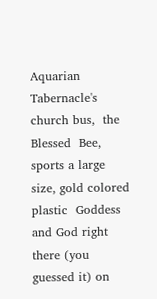Aquarian Tabernacle's church bus,  the
Blessed  Bee, sports a large size, gold colored  plastic  Goddess
and God right there (you guessed it) on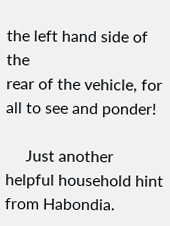the left hand side of the
rear of the vehicle, for all to see and ponder!

     Just another helpful household hint from Habondia.